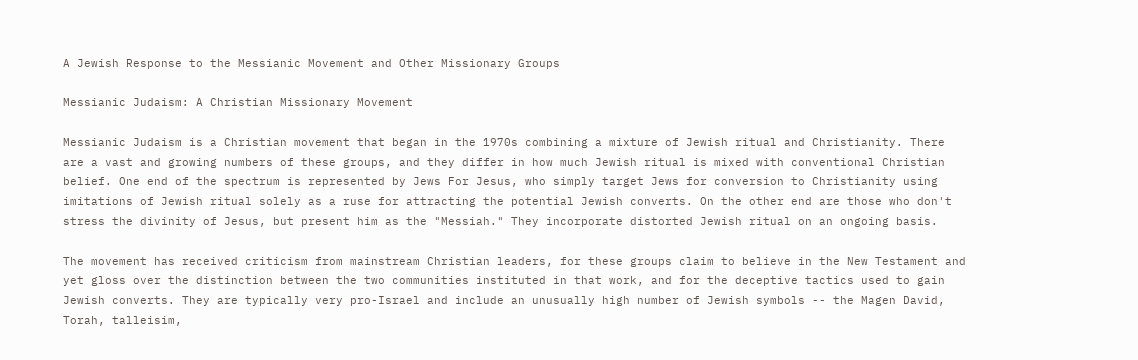A Jewish Response to the Messianic Movement and Other Missionary Groups

Messianic Judaism: A Christian Missionary Movement

Messianic Judaism is a Christian movement that began in the 1970s combining a mixture of Jewish ritual and Christianity. There are a vast and growing numbers of these groups, and they differ in how much Jewish ritual is mixed with conventional Christian belief. One end of the spectrum is represented by Jews For Jesus, who simply target Jews for conversion to Christianity using imitations of Jewish ritual solely as a ruse for attracting the potential Jewish converts. On the other end are those who don't stress the divinity of Jesus, but present him as the "Messiah." They incorporate distorted Jewish ritual on an ongoing basis.

The movement has received criticism from mainstream Christian leaders, for these groups claim to believe in the New Testament and yet gloss over the distinction between the two communities instituted in that work, and for the deceptive tactics used to gain Jewish converts. They are typically very pro-Israel and include an unusually high number of Jewish symbols -- the Magen David, Torah, talleisim,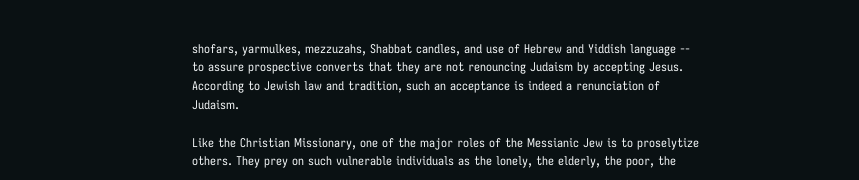shofars, yarmulkes, mezzuzahs, Shabbat candles, and use of Hebrew and Yiddish language -- to assure prospective converts that they are not renouncing Judaism by accepting Jesus. According to Jewish law and tradition, such an acceptance is indeed a renunciation of Judaism.

Like the Christian Missionary, one of the major roles of the Messianic Jew is to proselytize others. They prey on such vulnerable individuals as the lonely, the elderly, the poor, the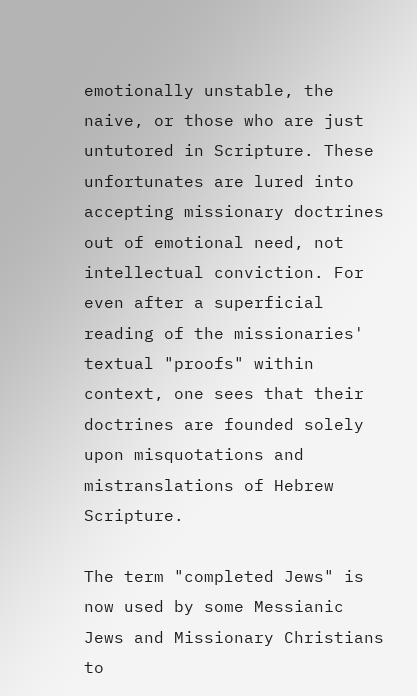emotionally unstable, the naive, or those who are just untutored in Scripture. These unfortunates are lured into accepting missionary doctrines out of emotional need, not intellectual conviction. For even after a superficial reading of the missionaries' textual "proofs" within context, one sees that their doctrines are founded solely upon misquotations and mistranslations of Hebrew Scripture.

The term "completed Jews" is now used by some Messianic Jews and Missionary Christians to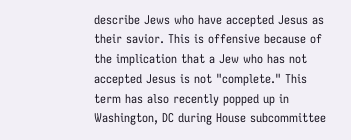describe Jews who have accepted Jesus as their savior. This is offensive because of the implication that a Jew who has not accepted Jesus is not "complete." This term has also recently popped up in Washington, DC during House subcommittee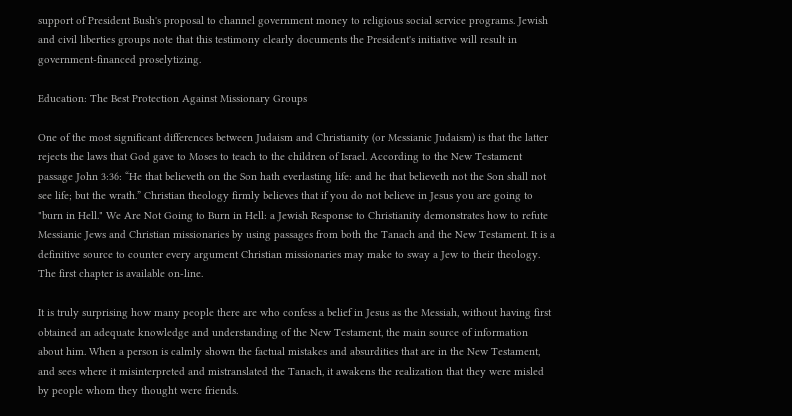support of President Bush's proposal to channel government money to religious social service programs. Jewish and civil liberties groups note that this testimony clearly documents the President's initiative will result in government-financed proselytizing.

Education: The Best Protection Against Missionary Groups

One of the most significant differences between Judaism and Christianity (or Messianic Judaism) is that the latter rejects the laws that God gave to Moses to teach to the children of Israel. According to the New Testament passage John 3:36: “He that believeth on the Son hath everlasting life: and he that believeth not the Son shall not see life; but the wrath.” Christian theology firmly believes that if you do not believe in Jesus you are going to "burn in Hell." We Are Not Going to Burn in Hell: a Jewish Response to Christianity demonstrates how to refute Messianic Jews and Christian missionaries by using passages from both the Tanach and the New Testament. It is a definitive source to counter every argument Christian missionaries may make to sway a Jew to their theology. The first chapter is available on-line.

It is truly surprising how many people there are who confess a belief in Jesus as the Messiah, without having first obtained an adequate knowledge and understanding of the New Testament, the main source of information about him. When a person is calmly shown the factual mistakes and absurdities that are in the New Testament, and sees where it misinterpreted and mistranslated the Tanach, it awakens the realization that they were misled by people whom they thought were friends.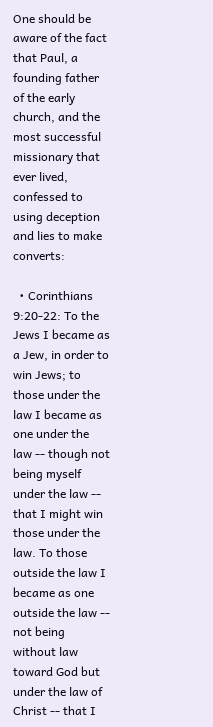One should be aware of the fact that Paul, a founding father of the early church, and the most successful missionary that ever lived, confessed to using deception and lies to make converts:

  • Corinthians 9:20-22: To the Jews I became as a Jew, in order to win Jews; to those under the law I became as one under the law -- though not being myself under the law -- that I might win those under the law. To those outside the law I became as one outside the law -- not being without law toward God but under the law of Christ -- that I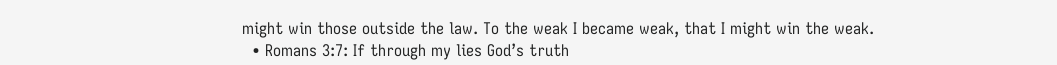might win those outside the law. To the weak I became weak, that I might win the weak.
  • Romans 3:7: If through my lies God’s truth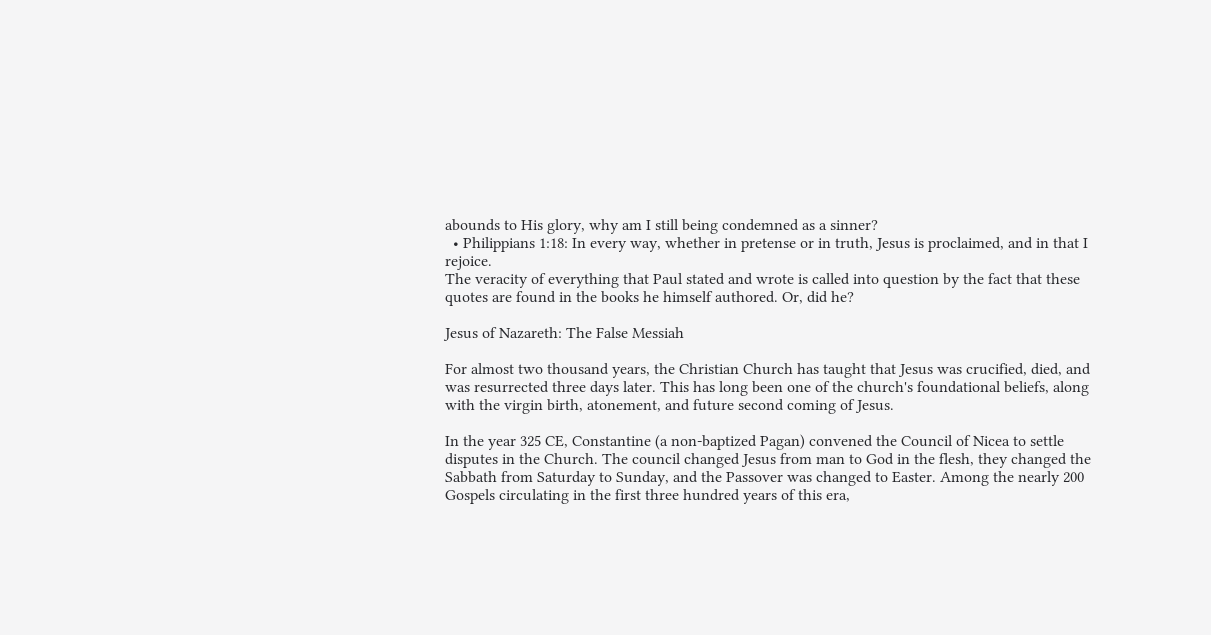abounds to His glory, why am I still being condemned as a sinner?
  • Philippians 1:18: In every way, whether in pretense or in truth, Jesus is proclaimed, and in that I rejoice.
The veracity of everything that Paul stated and wrote is called into question by the fact that these quotes are found in the books he himself authored. Or, did he?

Jesus of Nazareth: The False Messiah

For almost two thousand years, the Christian Church has taught that Jesus was crucified, died, and was resurrected three days later. This has long been one of the church's foundational beliefs, along with the virgin birth, atonement, and future second coming of Jesus.

In the year 325 CE, Constantine (a non-baptized Pagan) convened the Council of Nicea to settle disputes in the Church. The council changed Jesus from man to God in the flesh, they changed the Sabbath from Saturday to Sunday, and the Passover was changed to Easter. Among the nearly 200 Gospels circulating in the first three hundred years of this era,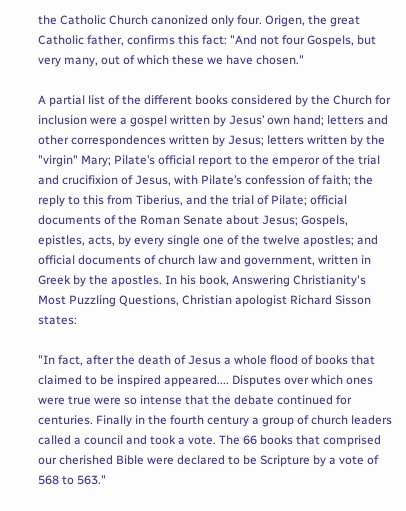the Catholic Church canonized only four. Origen, the great Catholic father, confirms this fact: "And not four Gospels, but very many, out of which these we have chosen."

A partial list of the different books considered by the Church for inclusion were a gospel written by Jesus’ own hand; letters and other correspondences written by Jesus; letters written by the "virgin" Mary; Pilate’s official report to the emperor of the trial and crucifixion of Jesus, with Pilate’s confession of faith; the reply to this from Tiberius, and the trial of Pilate; official documents of the Roman Senate about Jesus; Gospels, epistles, acts, by every single one of the twelve apostles; and official documents of church law and government, written in Greek by the apostles. In his book, Answering Christianity's Most Puzzling Questions, Christian apologist Richard Sisson states:

"In fact, after the death of Jesus a whole flood of books that claimed to be inspired appeared.... Disputes over which ones were true were so intense that the debate continued for centuries. Finally in the fourth century a group of church leaders called a council and took a vote. The 66 books that comprised our cherished Bible were declared to be Scripture by a vote of 568 to 563."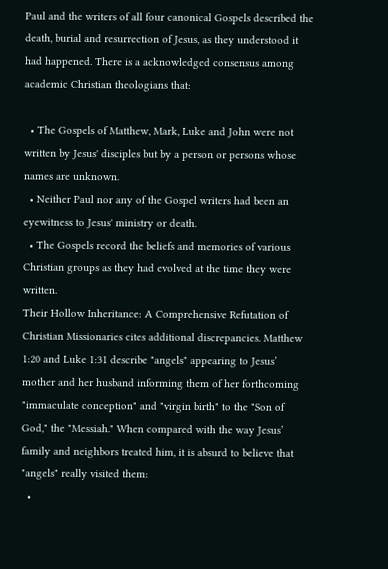Paul and the writers of all four canonical Gospels described the death, burial and resurrection of Jesus, as they understood it had happened. There is a acknowledged consensus among academic Christian theologians that:

  • The Gospels of Matthew, Mark, Luke and John were not written by Jesus' disciples but by a person or persons whose names are unknown.
  • Neither Paul nor any of the Gospel writers had been an eyewitness to Jesus' ministry or death.
  • The Gospels record the beliefs and memories of various Christian groups as they had evolved at the time they were written.
Their Hollow Inheritance: A Comprehensive Refutation of Christian Missionaries cites additional discrepancies. Matthew 1:20 and Luke 1:31 describe "angels" appearing to Jesus’ mother and her husband informing them of her forthcoming "immaculate conception" and "virgin birth" to the "Son of God," the "Messiah." When compared with the way Jesus’ family and neighbors treated him, it is absurd to believe that "angels" really visited them:
  •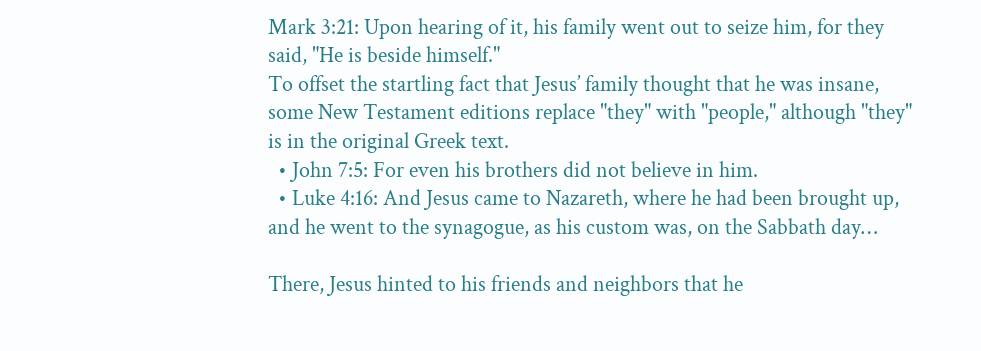Mark 3:21: Upon hearing of it, his family went out to seize him, for they said, "He is beside himself."
To offset the startling fact that Jesus’ family thought that he was insane, some New Testament editions replace "they" with "people," although "they" is in the original Greek text.
  • John 7:5: For even his brothers did not believe in him.
  • Luke 4:16: And Jesus came to Nazareth, where he had been brought up, and he went to the synagogue, as his custom was, on the Sabbath day…

There, Jesus hinted to his friends and neighbors that he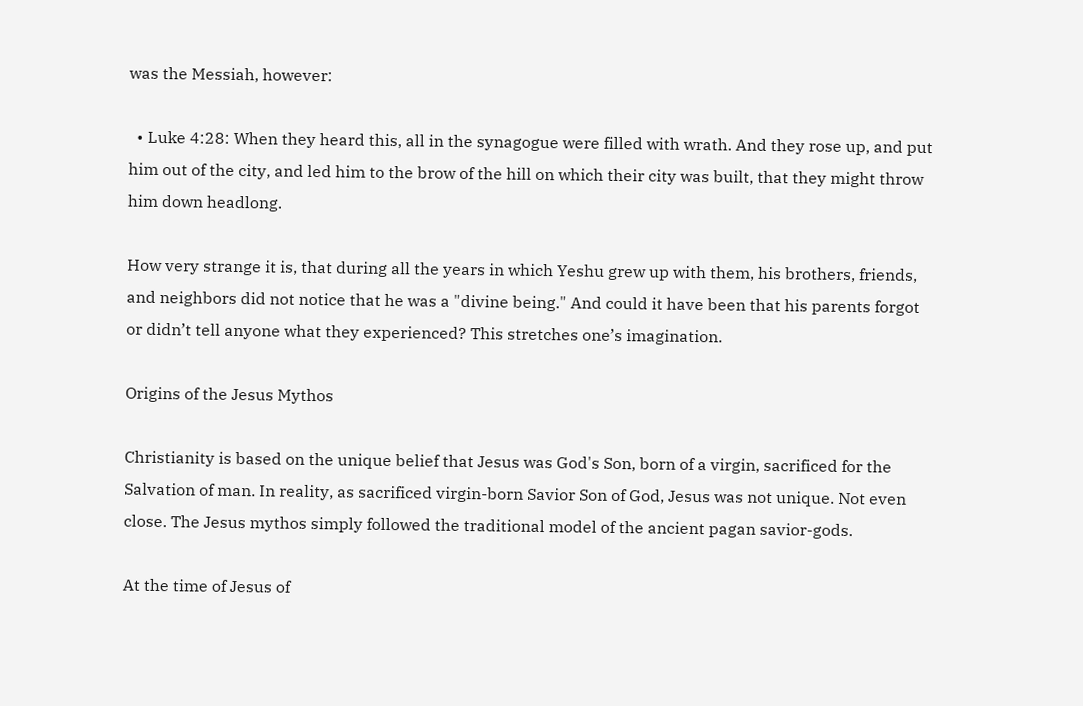was the Messiah, however:

  • Luke 4:28: When they heard this, all in the synagogue were filled with wrath. And they rose up, and put him out of the city, and led him to the brow of the hill on which their city was built, that they might throw him down headlong.

How very strange it is, that during all the years in which Yeshu grew up with them, his brothers, friends, and neighbors did not notice that he was a "divine being." And could it have been that his parents forgot or didn’t tell anyone what they experienced? This stretches one’s imagination.

Origins of the Jesus Mythos

Christianity is based on the unique belief that Jesus was God's Son, born of a virgin, sacrificed for the Salvation of man. In reality, as sacrificed virgin-born Savior Son of God, Jesus was not unique. Not even close. The Jesus mythos simply followed the traditional model of the ancient pagan savior-gods.

At the time of Jesus of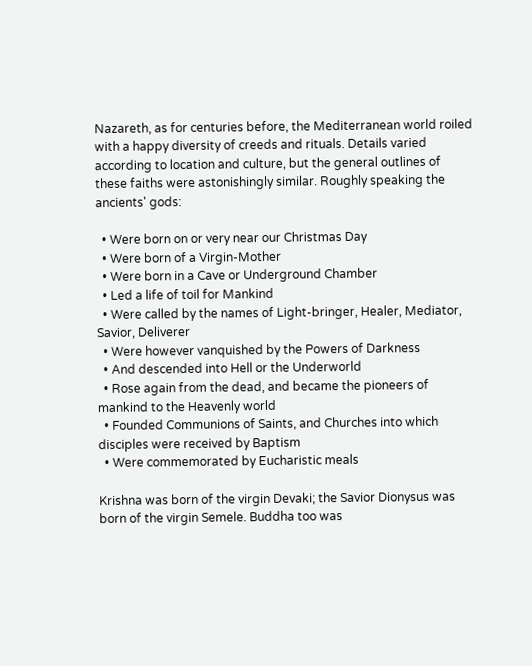Nazareth, as for centuries before, the Mediterranean world roiled with a happy diversity of creeds and rituals. Details varied according to location and culture, but the general outlines of these faiths were astonishingly similar. Roughly speaking the ancients' gods:

  • Were born on or very near our Christmas Day
  • Were born of a Virgin-Mother
  • Were born in a Cave or Underground Chamber
  • Led a life of toil for Mankind
  • Were called by the names of Light-bringer, Healer, Mediator, Savior, Deliverer
  • Were however vanquished by the Powers of Darkness
  • And descended into Hell or the Underworld
  • Rose again from the dead, and became the pioneers of mankind to the Heavenly world
  • Founded Communions of Saints, and Churches into which disciples were received by Baptism
  • Were commemorated by Eucharistic meals

Krishna was born of the virgin Devaki; the Savior Dionysus was born of the virgin Semele. Buddha too was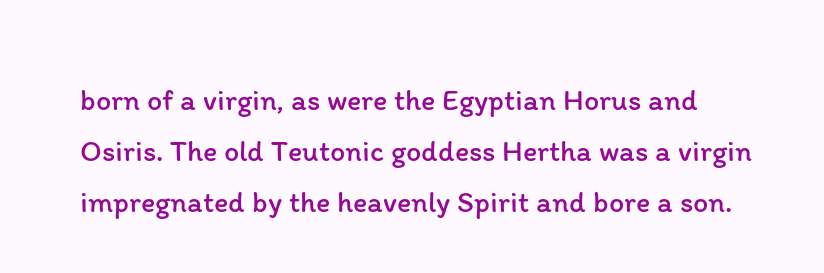born of a virgin, as were the Egyptian Horus and Osiris. The old Teutonic goddess Hertha was a virgin impregnated by the heavenly Spirit and bore a son.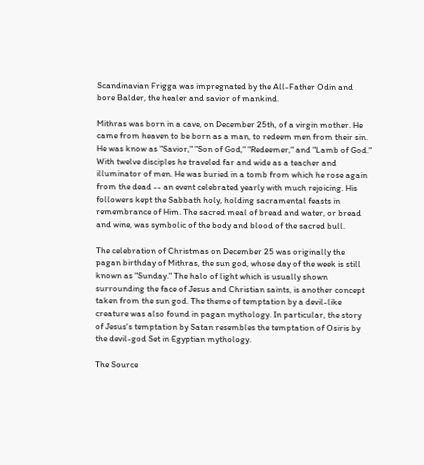Scandinavian Frigga was impregnated by the All-Father Odin and bore Balder, the healer and savior of mankind.

Mithras was born in a cave, on December 25th, of a virgin mother. He came from heaven to be born as a man, to redeem men from their sin. He was know as "Savior," "Son of God," "Redeemer," and "Lamb of God." With twelve disciples he traveled far and wide as a teacher and illuminator of men. He was buried in a tomb from which he rose again from the dead -- an event celebrated yearly with much rejoicing. His followers kept the Sabbath holy, holding sacramental feasts in remembrance of Him. The sacred meal of bread and water, or bread and wine, was symbolic of the body and blood of the sacred bull.

The celebration of Christmas on December 25 was originally the pagan birthday of Mithras, the sun god, whose day of the week is still known as "Sunday." The halo of light which is usually shown surrounding the face of Jesus and Christian saints, is another concept taken from the sun god. The theme of temptation by a devil-like creature was also found in pagan mythology. In particular, the story of Jesus's temptation by Satan resembles the temptation of Osiris by the devil-god Set in Egyptian mythology.

The Source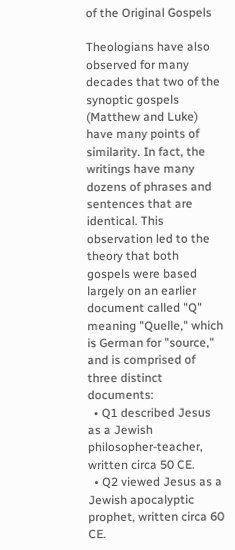of the Original Gospels

Theologians have also observed for many decades that two of the synoptic gospels (Matthew and Luke) have many points of similarity. In fact, the writings have many dozens of phrases and sentences that are identical. This observation led to the theory that both gospels were based largely on an earlier document called "Q" meaning "Quelle," which is German for "source," and is comprised of three distinct documents:
  • Q1 described Jesus as a Jewish philosopher-teacher, written circa 50 CE.
  • Q2 viewed Jesus as a Jewish apocalyptic prophet, written circa 60 CE.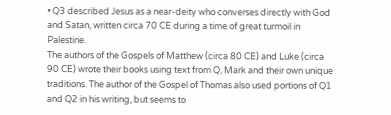• Q3 described Jesus as a near-deity who converses directly with God and Satan, written circa 70 CE during a time of great turmoil in Palestine.
The authors of the Gospels of Matthew (circa 80 CE) and Luke (circa 90 CE) wrote their books using text from Q, Mark and their own unique traditions. The author of the Gospel of Thomas also used portions of Q1 and Q2 in his writing, but seems to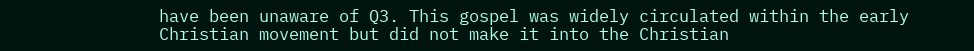have been unaware of Q3. This gospel was widely circulated within the early Christian movement but did not make it into the Christian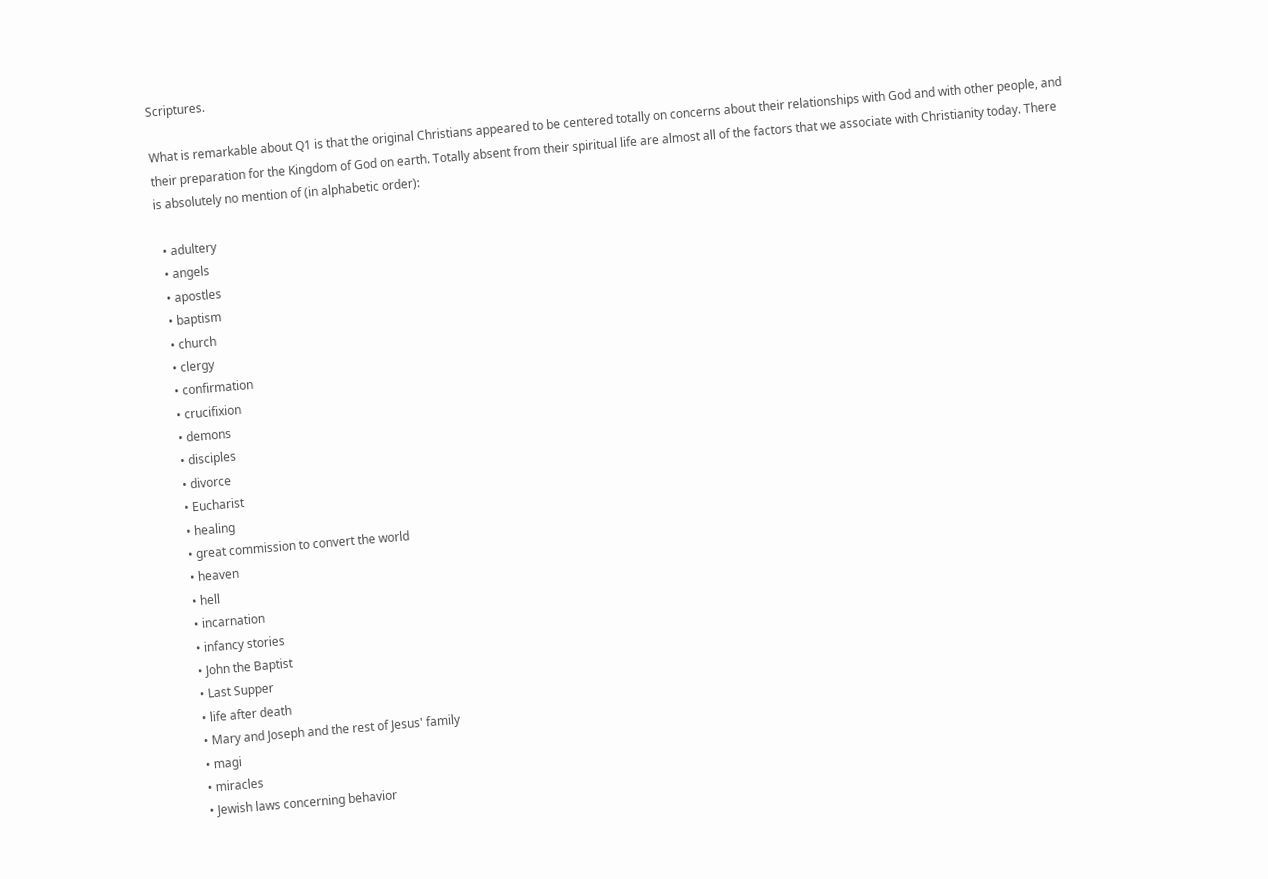Scriptures.

What is remarkable about Q1 is that the original Christians appeared to be centered totally on concerns about their relationships with God and with other people, and their preparation for the Kingdom of God on earth. Totally absent from their spiritual life are almost all of the factors that we associate with Christianity today. There is absolutely no mention of (in alphabetic order):

  • adultery
  • angels
  • apostles
  • baptism
  • church
  • clergy
  • confirmation
  • crucifixion
  • demons
  • disciples
  • divorce
  • Eucharist
  • healing
  • great commission to convert the world
  • heaven
  • hell
  • incarnation
  • infancy stories
  • John the Baptist
  • Last Supper
  • life after death
  • Mary and Joseph and the rest of Jesus' family
  • magi
  • miracles
  • Jewish laws concerning behavior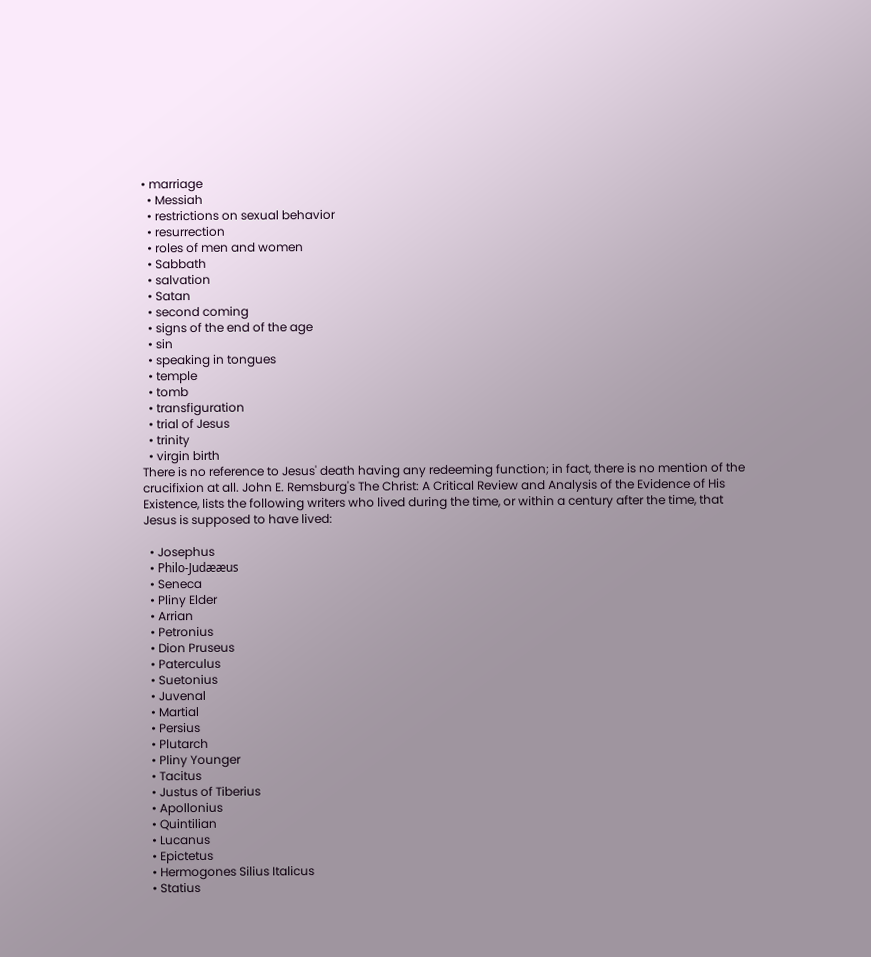• marriage
  • Messiah
  • restrictions on sexual behavior
  • resurrection
  • roles of men and women
  • Sabbath
  • salvation
  • Satan
  • second coming
  • signs of the end of the age
  • sin
  • speaking in tongues
  • temple
  • tomb
  • transfiguration
  • trial of Jesus
  • trinity
  • virgin birth
There is no reference to Jesus' death having any redeeming function; in fact, there is no mention of the crucifixion at all. John E. Remsburg's The Christ: A Critical Review and Analysis of the Evidence of His Existence, lists the following writers who lived during the time, or within a century after the time, that Jesus is supposed to have lived:

  • Josephus
  • Philo-Judææus
  • Seneca
  • Pliny Elder
  • Arrian
  • Petronius
  • Dion Pruseus
  • Paterculus
  • Suetonius
  • Juvenal
  • Martial
  • Persius
  • Plutarch
  • Pliny Younger
  • Tacitus
  • Justus of Tiberius
  • Apollonius
  • Quintilian
  • Lucanus
  • Epictetus
  • Hermogones Silius Italicus
  • Statius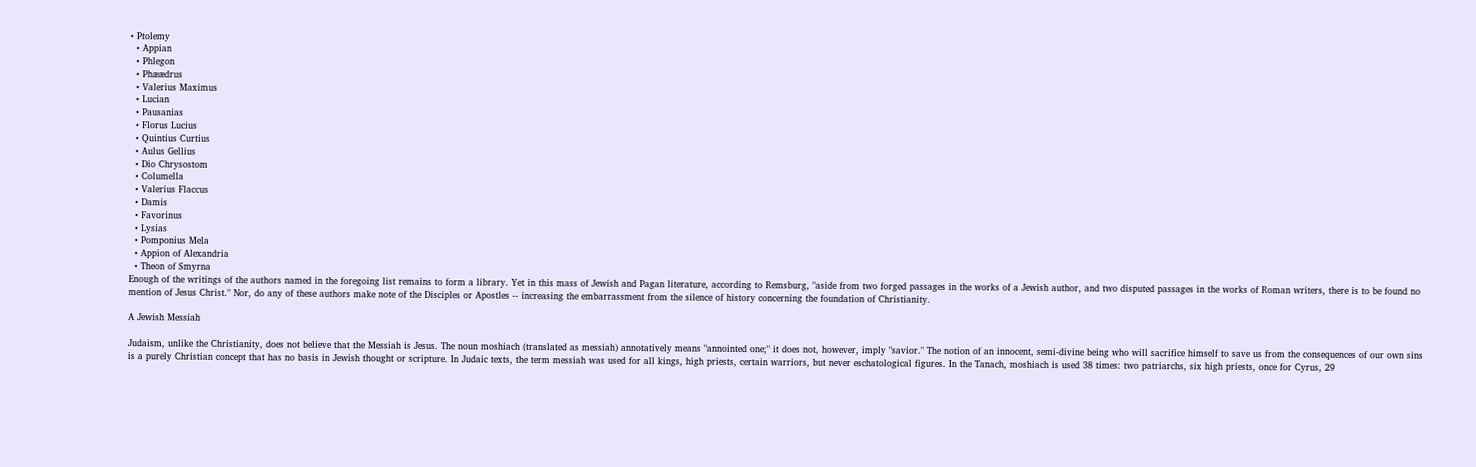• Ptolemy
  • Appian
  • Phlegon
  • Phæædrus
  • Valerius Maximus
  • Lucian
  • Pausanias
  • Florus Lucius
  • Quintius Curtius
  • Aulus Gellius
  • Dio Chrysostom
  • Columella
  • Valerius Flaccus
  • Damis
  • Favorinus
  • Lysias
  • Pomponius Mela
  • Appion of Alexandria
  • Theon of Smyrna
Enough of the writings of the authors named in the foregoing list remains to form a library. Yet in this mass of Jewish and Pagan literature, according to Remsburg, "aside from two forged passages in the works of a Jewish author, and two disputed passages in the works of Roman writers, there is to be found no mention of Jesus Christ." Nor, do any of these authors make note of the Disciples or Apostles -- increasing the embarrassment from the silence of history concerning the foundation of Christianity.

A Jewish Messiah

Judaism, unlike the Christianity, does not believe that the Messiah is Jesus. The noun moshiach (translated as messiah) annotatively means "annointed one;" it does not, however, imply "savior." The notion of an innocent, semi-divine being who will sacrifice himself to save us from the consequences of our own sins is a purely Christian concept that has no basis in Jewish thought or scripture. In Judaic texts, the term messiah was used for all kings, high priests, certain warriors, but never eschatological figures. In the Tanach, moshiach is used 38 times: two patriarchs, six high priests, once for Cyrus, 29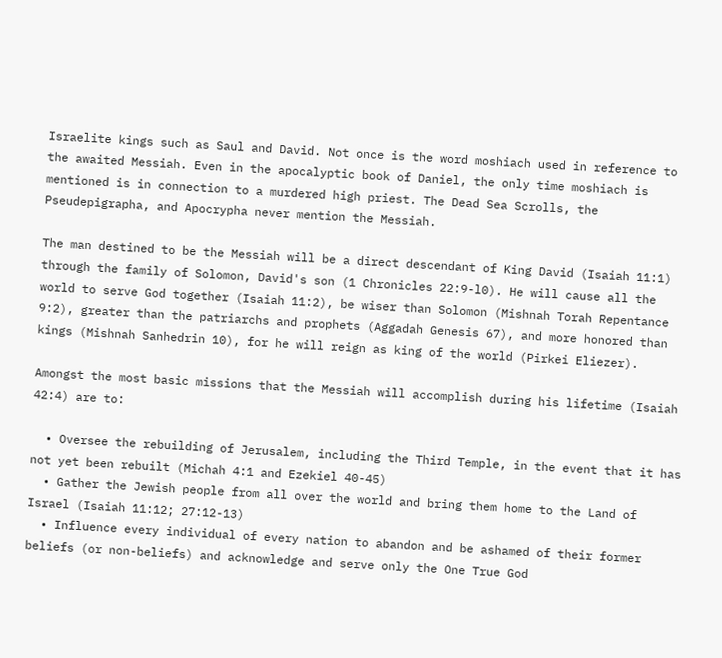Israelite kings such as Saul and David. Not once is the word moshiach used in reference to the awaited Messiah. Even in the apocalyptic book of Daniel, the only time moshiach is mentioned is in connection to a murdered high priest. The Dead Sea Scrolls, the Pseudepigrapha, and Apocrypha never mention the Messiah.

The man destined to be the Messiah will be a direct descendant of King David (Isaiah 11:1) through the family of Solomon, David's son (1 Chronicles 22:9-l0). He will cause all the world to serve God together (Isaiah 11:2), be wiser than Solomon (Mishnah Torah Repentance 9:2), greater than the patriarchs and prophets (Aggadah Genesis 67), and more honored than kings (Mishnah Sanhedrin 10), for he will reign as king of the world (Pirkei Eliezer).

Amongst the most basic missions that the Messiah will accomplish during his lifetime (Isaiah 42:4) are to:

  • Oversee the rebuilding of Jerusalem, including the Third Temple, in the event that it has not yet been rebuilt (Michah 4:1 and Ezekiel 40-45)
  • Gather the Jewish people from all over the world and bring them home to the Land of Israel (Isaiah 11:12; 27:12-13)
  • Influence every individual of every nation to abandon and be ashamed of their former beliefs (or non-beliefs) and acknowledge and serve only the One True God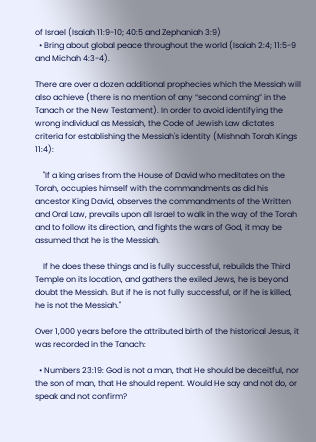of Israel (Isaiah 11:9-10; 40:5 and Zephaniah 3:9)
  • Bring about global peace throughout the world (Isaiah 2:4; 11:5-9 and Michah 4:3-4).

There are over a dozen additional prophecies which the Messiah will also achieve (there is no mention of any “second coming” in the Tanach or the New Testament). In order to avoid identifying the wrong individual as Messiah, the Code of Jewish Law dictates criteria for establishing the Messiah's identity (Mishnah Torah Kings 11:4):

    "If a king arises from the House of David who meditates on the Torah, occupies himself with the commandments as did his ancestor King David, observes the commandments of the Written and Oral Law, prevails upon all Israel to walk in the way of the Torah and to follow its direction, and fights the wars of God, it may be assumed that he is the Messiah.

    If he does these things and is fully successful, rebuilds the Third Temple on its location, and gathers the exiled Jews, he is beyond doubt the Messiah. But if he is not fully successful, or if he is killed, he is not the Messiah."

Over 1,000 years before the attributed birth of the historical Jesus, it was recorded in the Tanach:

  • Numbers 23:19: God is not a man, that He should be deceitful, nor the son of man, that He should repent. Would He say and not do, or speak and not confirm?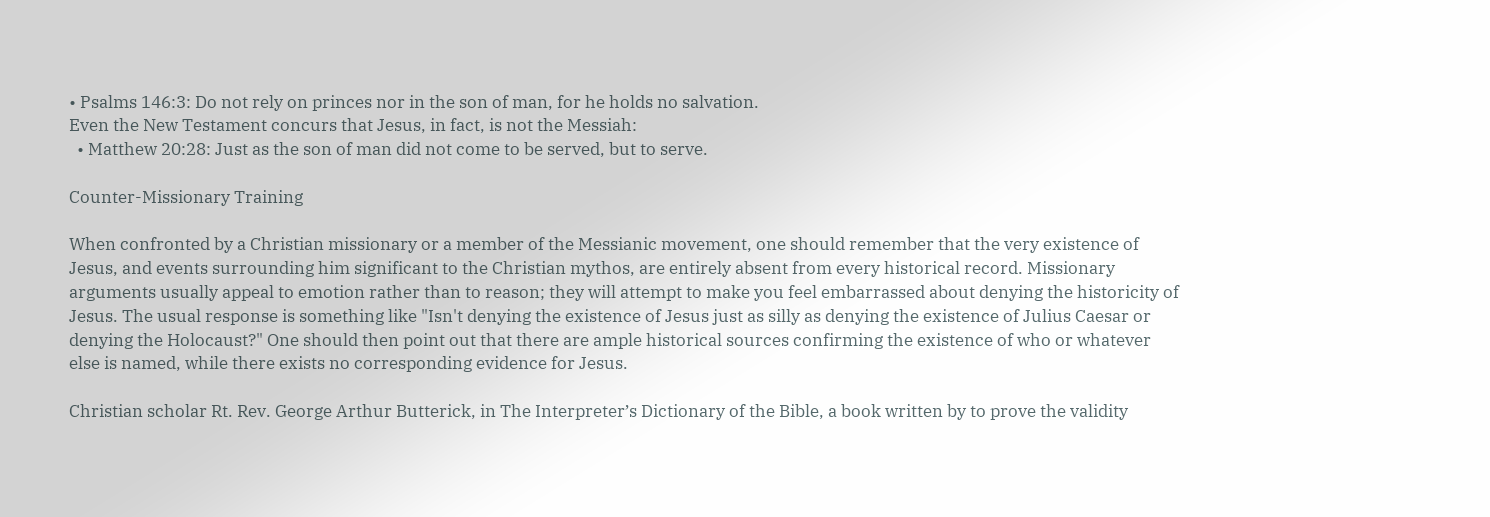• Psalms 146:3: Do not rely on princes nor in the son of man, for he holds no salvation.
Even the New Testament concurs that Jesus, in fact, is not the Messiah:
  • Matthew 20:28: Just as the son of man did not come to be served, but to serve.

Counter-Missionary Training

When confronted by a Christian missionary or a member of the Messianic movement, one should remember that the very existence of Jesus, and events surrounding him significant to the Christian mythos, are entirely absent from every historical record. Missionary arguments usually appeal to emotion rather than to reason; they will attempt to make you feel embarrassed about denying the historicity of Jesus. The usual response is something like "Isn't denying the existence of Jesus just as silly as denying the existence of Julius Caesar or denying the Holocaust?" One should then point out that there are ample historical sources confirming the existence of who or whatever else is named, while there exists no corresponding evidence for Jesus.

Christian scholar Rt. Rev. George Arthur Butterick, in The Interpreter’s Dictionary of the Bible, a book written by to prove the validity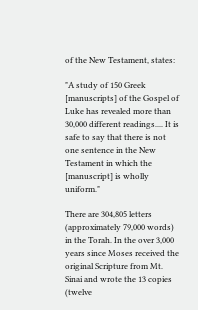of the New Testament, states:

"A study of 150 Greek [manuscripts] of the Gospel of Luke has revealed more than 30,000 different readings.... It is safe to say that there is not one sentence in the New Testament in which the [manuscript] is wholly uniform."

There are 304,805 letters (approximately 79,000 words) in the Torah. In the over 3,000 years since Moses received the original Scripture from Mt. Sinai and wrote the 13 copies (twelve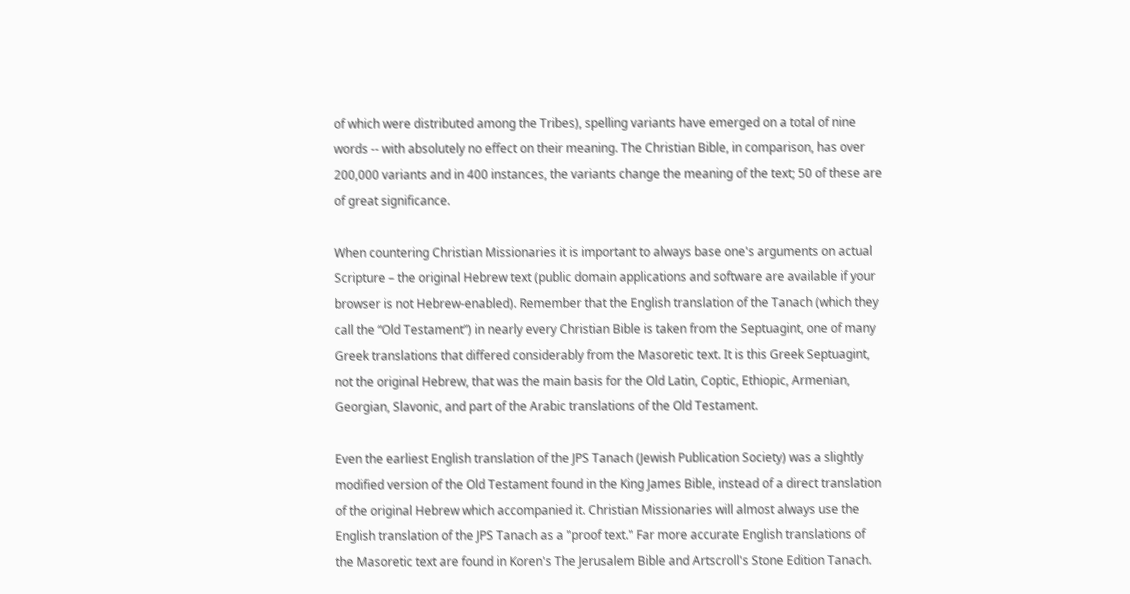of which were distributed among the Tribes), spelling variants have emerged on a total of nine words -- with absolutely no effect on their meaning. The Christian Bible, in comparison, has over 200,000 variants and in 400 instances, the variants change the meaning of the text; 50 of these are of great significance.

When countering Christian Missionaries it is important to always base one's arguments on actual Scripture – the original Hebrew text (public domain applications and software are available if your browser is not Hebrew-enabled). Remember that the English translation of the Tanach (which they call the “Old Testament”) in nearly every Christian Bible is taken from the Septuagint, one of many Greek translations that differed considerably from the Masoretic text. It is this Greek Septuagint, not the original Hebrew, that was the main basis for the Old Latin, Coptic, Ethiopic, Armenian, Georgian, Slavonic, and part of the Arabic translations of the Old Testament.

Even the earliest English translation of the JPS Tanach (Jewish Publication Society) was a slightly modified version of the Old Testament found in the King James Bible, instead of a direct translation of the original Hebrew which accompanied it. Christian Missionaries will almost always use the English translation of the JPS Tanach as a "proof text." Far more accurate English translations of the Masoretic text are found in Koren's The Jerusalem Bible and Artscroll's Stone Edition Tanach.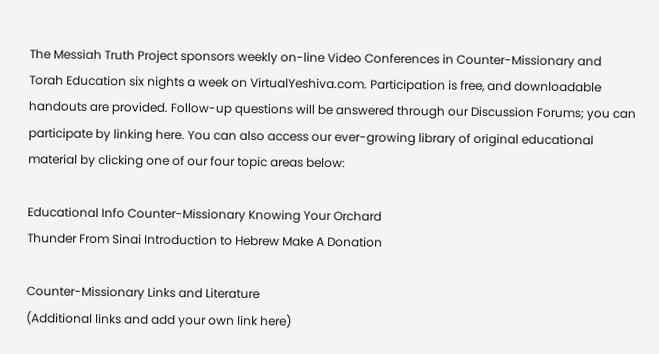The Messiah Truth Project sponsors weekly on-line Video Conferences in Counter-Missionary and Torah Education six nights a week on VirtualYeshiva.com. Participation is free, and downloadable handouts are provided. Follow-up questions will be answered through our Discussion Forums; you can participate by linking here. You can also access our ever-growing library of original educational material by clicking one of our four topic areas below:

Educational Info Counter-Missionary Knowing Your Orchard
Thunder From Sinai Introduction to Hebrew Make A Donation

Counter-Missionary Links and Literature
(Additional links and add your own link here)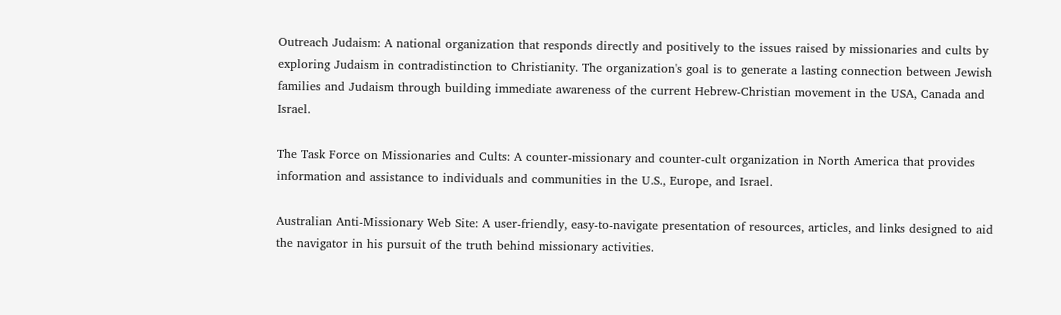Outreach Judaism: A national organization that responds directly and positively to the issues raised by missionaries and cults by exploring Judaism in contradistinction to Christianity. The organization's goal is to generate a lasting connection between Jewish families and Judaism through building immediate awareness of the current Hebrew-Christian movement in the USA, Canada and Israel.

The Task Force on Missionaries and Cults: A counter-missionary and counter-cult organization in North America that provides information and assistance to individuals and communities in the U.S., Europe, and Israel.

Australian Anti-Missionary Web Site: A user-friendly, easy-to-navigate presentation of resources, articles, and links designed to aid the navigator in his pursuit of the truth behind missionary activities.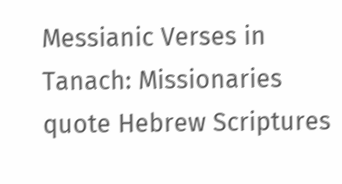Messianic Verses in Tanach: Missionaries quote Hebrew Scriptures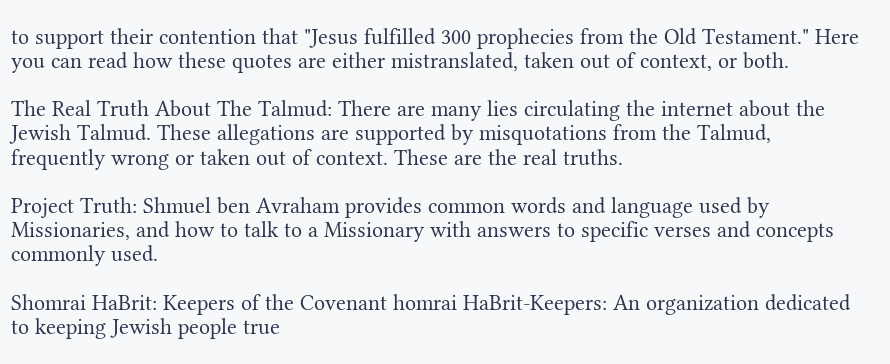to support their contention that "Jesus fulfilled 300 prophecies from the Old Testament." Here you can read how these quotes are either mistranslated, taken out of context, or both.

The Real Truth About The Talmud: There are many lies circulating the internet about the Jewish Talmud. These allegations are supported by misquotations from the Talmud, frequently wrong or taken out of context. These are the real truths.

Project Truth: Shmuel ben Avraham provides common words and language used by Missionaries, and how to talk to a Missionary with answers to specific verses and concepts commonly used.

Shomrai HaBrit: Keepers of the Covenant homrai HaBrit-Keepers: An organization dedicated to keeping Jewish people true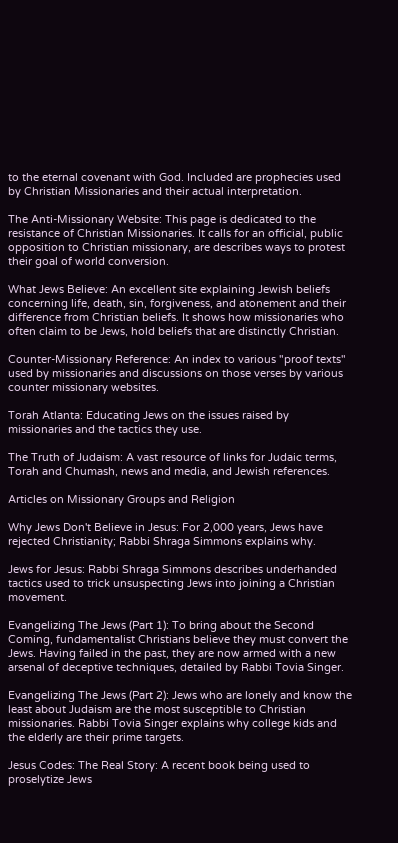to the eternal covenant with God. Included are prophecies used by Christian Missionaries and their actual interpretation.

The Anti-Missionary Website: This page is dedicated to the resistance of Christian Missionaries. It calls for an official, public opposition to Christian missionary, are describes ways to protest their goal of world conversion.

What Jews Believe: An excellent site explaining Jewish beliefs concerning life, death, sin, forgiveness, and atonement and their difference from Christian beliefs. It shows how missionaries who often claim to be Jews, hold beliefs that are distinctly Christian.

Counter-Missionary Reference: An index to various "proof texts" used by missionaries and discussions on those verses by various counter missionary websites.

Torah Atlanta: Educating Jews on the issues raised by missionaries and the tactics they use.

The Truth of Judaism: A vast resource of links for Judaic terms, Torah and Chumash, news and media, and Jewish references.

Articles on Missionary Groups and Religion

Why Jews Don't Believe in Jesus: For 2,000 years, Jews have rejected Christianity; Rabbi Shraga Simmons explains why.

Jews for Jesus: Rabbi Shraga Simmons describes underhanded tactics used to trick unsuspecting Jews into joining a Christian movement.

Evangelizing The Jews (Part 1): To bring about the Second Coming, fundamentalist Christians believe they must convert the Jews. Having failed in the past, they are now armed with a new arsenal of deceptive techniques, detailed by Rabbi Tovia Singer.

Evangelizing The Jews (Part 2): Jews who are lonely and know the least about Judaism are the most susceptible to Christian missionaries. Rabbi Tovia Singer explains why college kids and the elderly are their prime targets.

Jesus Codes: The Real Story: A recent book being used to proselytize Jews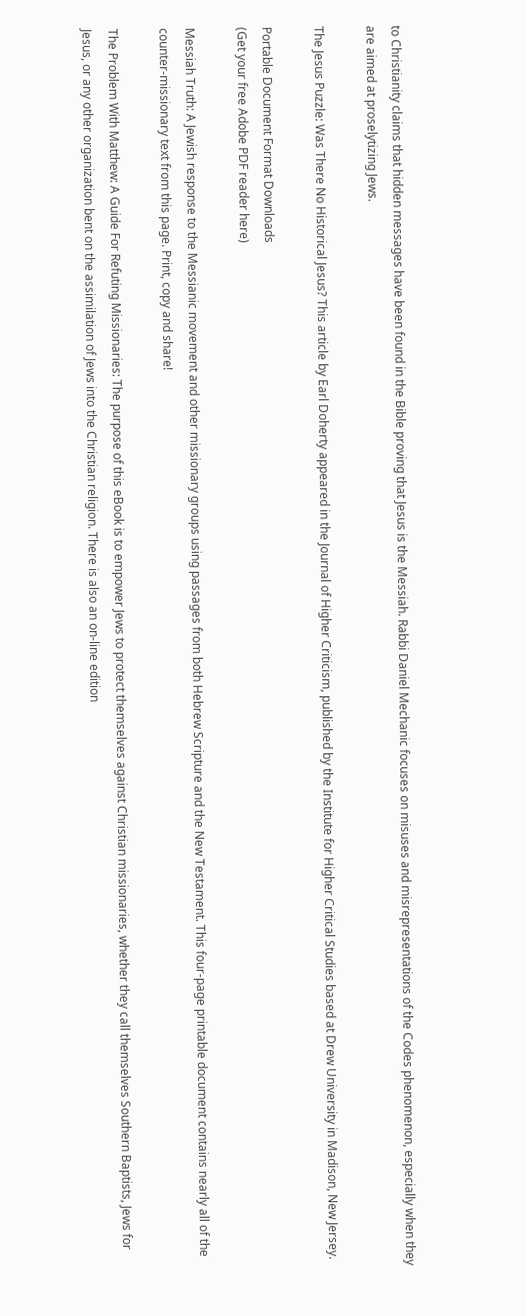to Christianity claims that hidden messages have been found in the Bible proving that Jesus is the Messiah. Rabbi Daniel Mechanic focuses on misuses and misrepresentations of the Codes phenomenon, especially when they are aimed at proselytizing Jews.

The Jesus Puzzle: Was There No Historical Jesus? This article by Earl Doherty appeared in the Journal of Higher Criticism, published by the Institute for Higher Critical Studies based at Drew University in Madison, New Jersey.

Portable Document Format Downloads
(Get your free Adobe PDF reader here)

Messiah Truth: A Jewish response to the Messianic movement and other missionary groups using passages from both Hebrew Scripture and the New Testament. This four-page printable document contains nearly all of the counter-missionary text from this page. Print, copy and share!

The Problem With Matthew: A Guide For Refuting Missionaries: The purpose of this eBook is to empower Jews to protect themselves against Christian missionaries, whether they call themselves Southern Baptists, Jews for Jesus, or any other organization bent on the assimilation of Jews into the Christian religion. There is also an on-line edition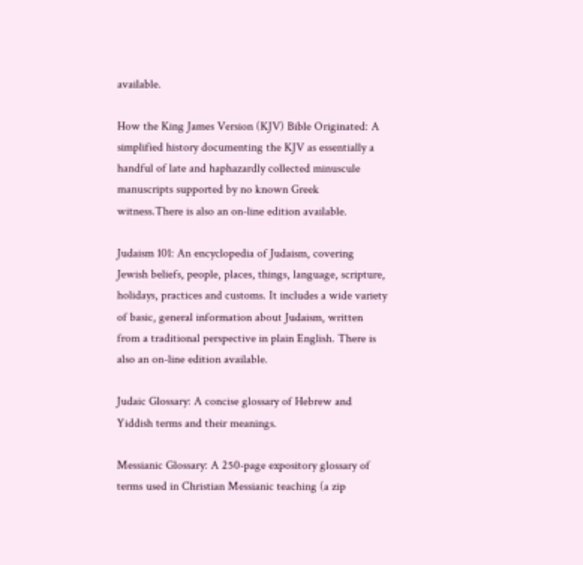available.

How the King James Version (KJV) Bible Originated: A simplified history documenting the KJV as essentially a handful of late and haphazardly collected minuscule manuscripts supported by no known Greek witness.There is also an on-line edition available.

Judaism 101: An encyclopedia of Judaism, covering Jewish beliefs, people, places, things, language, scripture, holidays, practices and customs. It includes a wide variety of basic, general information about Judaism, written from a traditional perspective in plain English. There is also an on-line edition available.

Judaic Glossary: A concise glossary of Hebrew and Yiddish terms and their meanings.

Messianic Glossary: A 250-page expository glossary of terms used in Christian Messianic teaching (a zip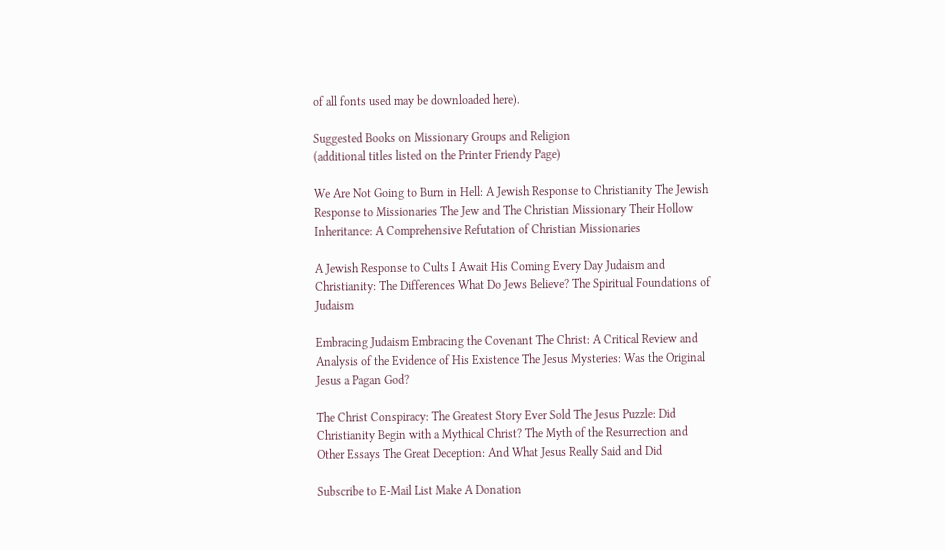of all fonts used may be downloaded here).

Suggested Books on Missionary Groups and Religion
(additional titles listed on the Printer Friendy Page)

We Are Not Going to Burn in Hell: A Jewish Response to Christianity The Jewish Response to Missionaries The Jew and The Christian Missionary Their Hollow Inheritance: A Comprehensive Refutation of Christian Missionaries

A Jewish Response to Cults I Await His Coming Every Day Judaism and Christianity: The Differences What Do Jews Believe? The Spiritual Foundations of Judaism

Embracing Judaism Embracing the Covenant The Christ: A Critical Review and Analysis of the Evidence of His Existence The Jesus Mysteries: Was the Original Jesus a Pagan God?

The Christ Conspiracy: The Greatest Story Ever Sold The Jesus Puzzle: Did Christianity Begin with a Mythical Christ? The Myth of the Resurrection and Other Essays The Great Deception: And What Jesus Really Said and Did

Subscribe to E-Mail List Make A Donation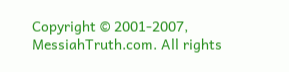Copyright © 2001-2007, MessiahTruth.com. All rights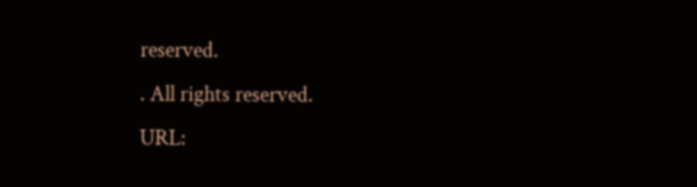reserved.
. All rights reserved.
URL: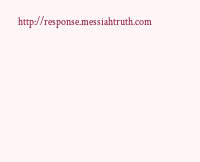http://response.messiahtruth.com